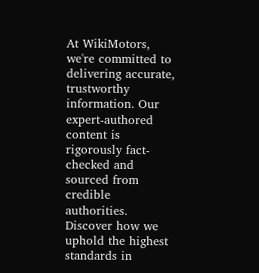At WikiMotors, we're committed to delivering accurate, trustworthy information. Our expert-authored content is rigorously fact-checked and sourced from credible authorities. Discover how we uphold the highest standards in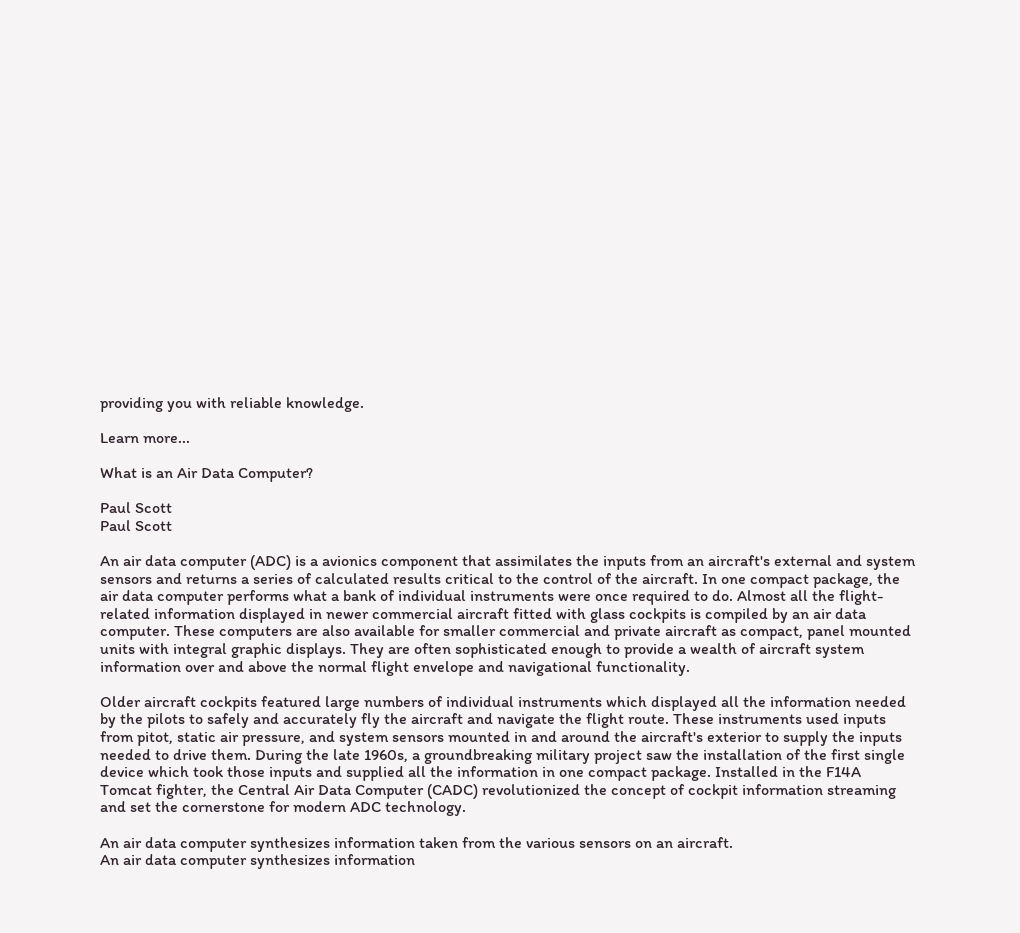providing you with reliable knowledge.

Learn more...

What is an Air Data Computer?

Paul Scott
Paul Scott

An air data computer (ADC) is a avionics component that assimilates the inputs from an aircraft's external and system sensors and returns a series of calculated results critical to the control of the aircraft. In one compact package, the air data computer performs what a bank of individual instruments were once required to do. Almost all the flight-related information displayed in newer commercial aircraft fitted with glass cockpits is compiled by an air data computer. These computers are also available for smaller commercial and private aircraft as compact, panel mounted units with integral graphic displays. They are often sophisticated enough to provide a wealth of aircraft system information over and above the normal flight envelope and navigational functionality.

Older aircraft cockpits featured large numbers of individual instruments which displayed all the information needed by the pilots to safely and accurately fly the aircraft and navigate the flight route. These instruments used inputs from pitot, static air pressure, and system sensors mounted in and around the aircraft's exterior to supply the inputs needed to drive them. During the late 1960s, a groundbreaking military project saw the installation of the first single device which took those inputs and supplied all the information in one compact package. Installed in the F14A Tomcat fighter, the Central Air Data Computer (CADC) revolutionized the concept of cockpit information streaming and set the cornerstone for modern ADC technology.

An air data computer synthesizes information taken from the various sensors on an aircraft.
An air data computer synthesizes information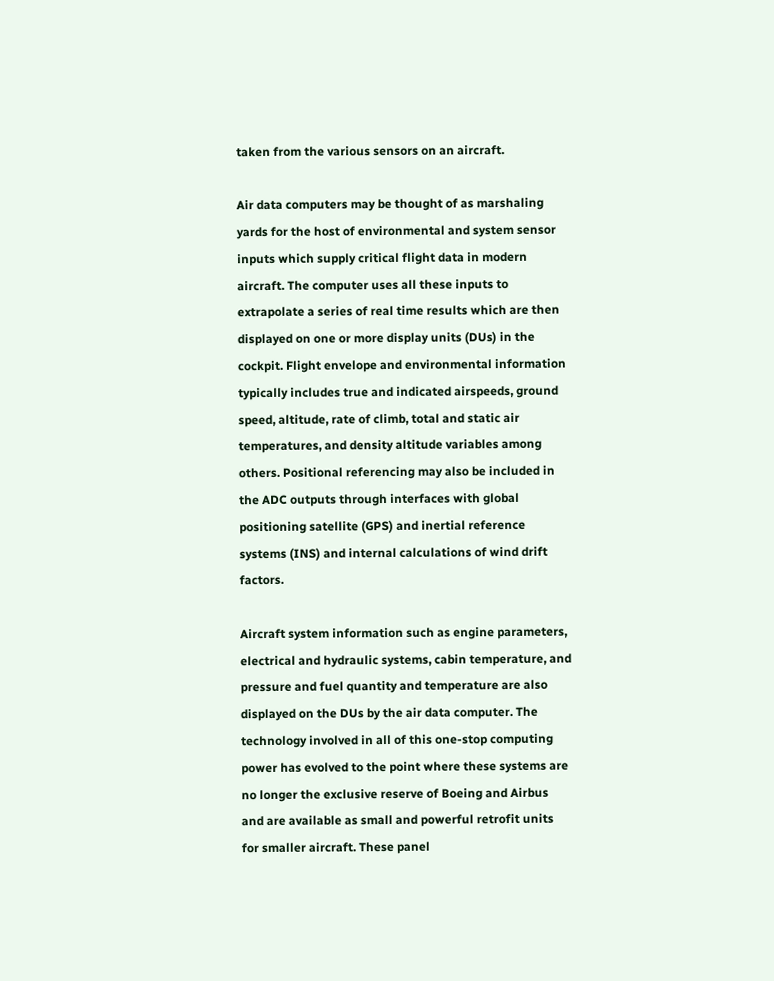taken from the various sensors on an aircraft.

Air data computers may be thought of as marshaling yards for the host of environmental and system sensor inputs which supply critical flight data in modern aircraft. The computer uses all these inputs to extrapolate a series of real time results which are then displayed on one or more display units (DUs) in the cockpit. Flight envelope and environmental information typically includes true and indicated airspeeds, ground speed, altitude, rate of climb, total and static air temperatures, and density altitude variables among others. Positional referencing may also be included in the ADC outputs through interfaces with global positioning satellite (GPS) and inertial reference systems (INS) and internal calculations of wind drift factors.

Aircraft system information such as engine parameters, electrical and hydraulic systems, cabin temperature, and pressure and fuel quantity and temperature are also displayed on the DUs by the air data computer. The technology involved in all of this one-stop computing power has evolved to the point where these systems are no longer the exclusive reserve of Boeing and Airbus and are available as small and powerful retrofit units for smaller aircraft. These panel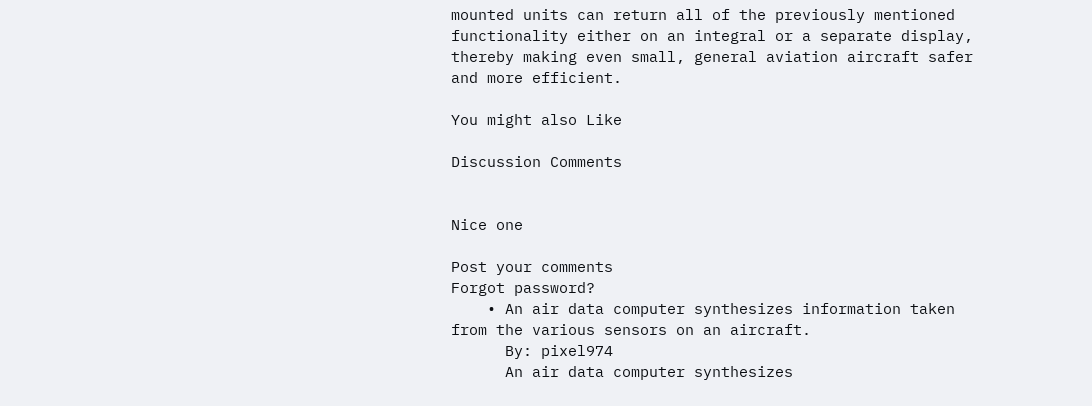mounted units can return all of the previously mentioned functionality either on an integral or a separate display, thereby making even small, general aviation aircraft safer and more efficient.

You might also Like

Discussion Comments


Nice one

Post your comments
Forgot password?
    • An air data computer synthesizes information taken from the various sensors on an aircraft.
      By: pixel974
      An air data computer synthesizes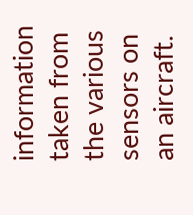information taken from the various sensors on an aircraft.